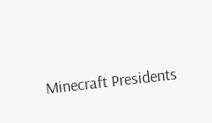Minecraft Presidents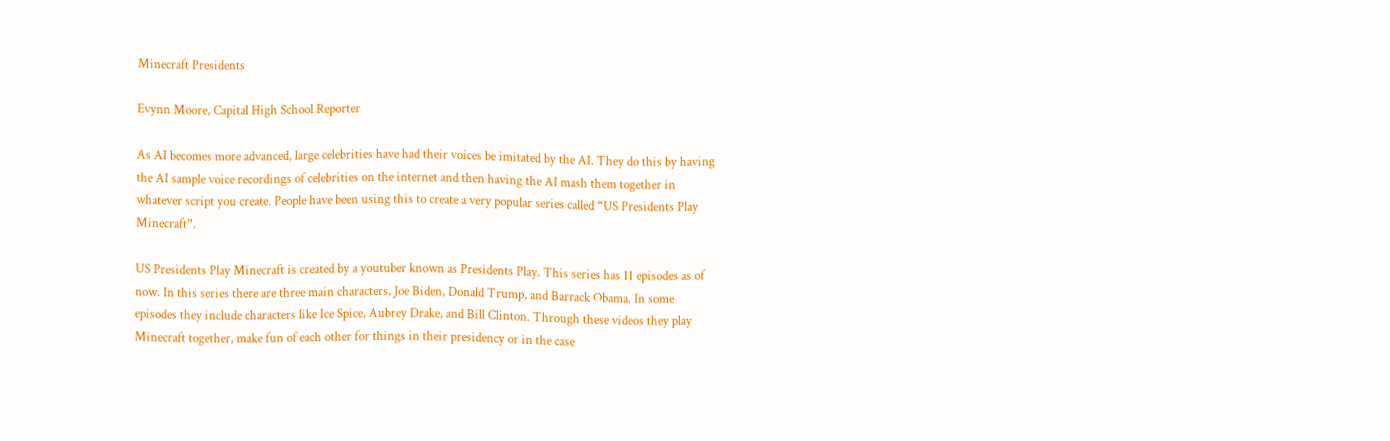Minecraft Presidents

Evynn Moore, Capital High School Reporter

As AI becomes more advanced, large celebrities have had their voices be imitated by the AI. They do this by having the AI sample voice recordings of celebrities on the internet and then having the AI mash them together in whatever script you create. People have been using this to create a very popular series called “US Presidents Play Minecraft”.

US Presidents Play Minecraft is created by a youtuber known as Presidents Play. This series has 11 episodes as of now. In this series there are three main characters, Joe Biden, Donald Trump, and Barrack Obama. In some episodes they include characters like Ice Spice, Aubrey Drake, and Bill Clinton. Through these videos they play Minecraft together, make fun of each other for things in their presidency or in the case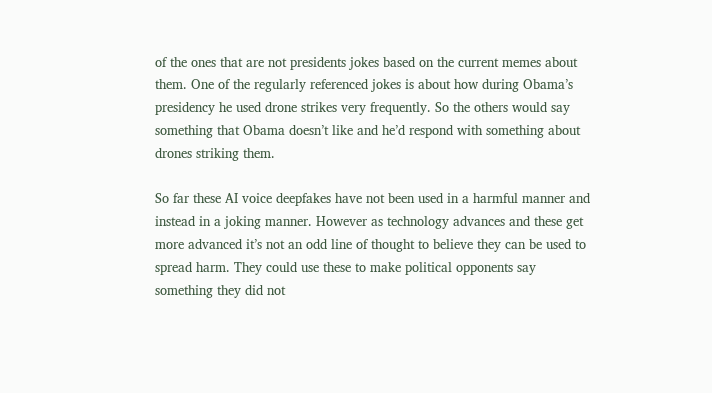of the ones that are not presidents jokes based on the current memes about them. One of the regularly referenced jokes is about how during Obama’s presidency he used drone strikes very frequently. So the others would say something that Obama doesn’t like and he’d respond with something about drones striking them.

So far these AI voice deepfakes have not been used in a harmful manner and instead in a joking manner. However as technology advances and these get more advanced it’s not an odd line of thought to believe they can be used to spread harm. They could use these to make political opponents say something they did not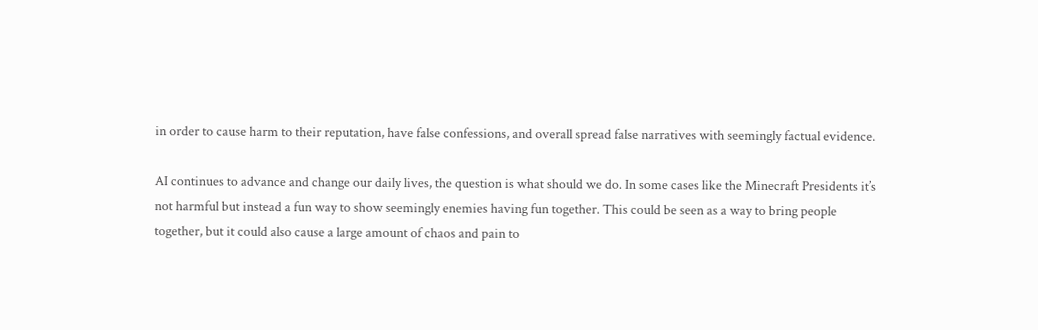in order to cause harm to their reputation, have false confessions, and overall spread false narratives with seemingly factual evidence.

AI continues to advance and change our daily lives, the question is what should we do. In some cases like the Minecraft Presidents it’s not harmful but instead a fun way to show seemingly enemies having fun together. This could be seen as a way to bring people together, but it could also cause a large amount of chaos and pain to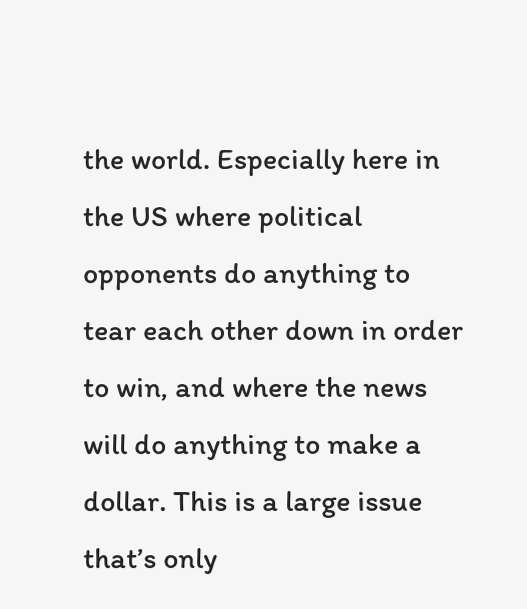the world. Especially here in the US where political opponents do anything to tear each other down in order to win, and where the news will do anything to make a dollar. This is a large issue that’s only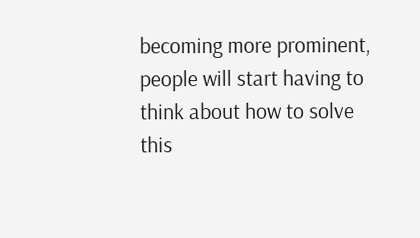becoming more prominent, people will start having to think about how to solve this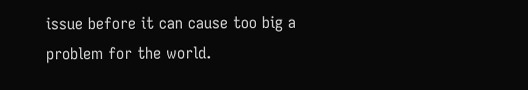issue before it can cause too big a problem for the world.